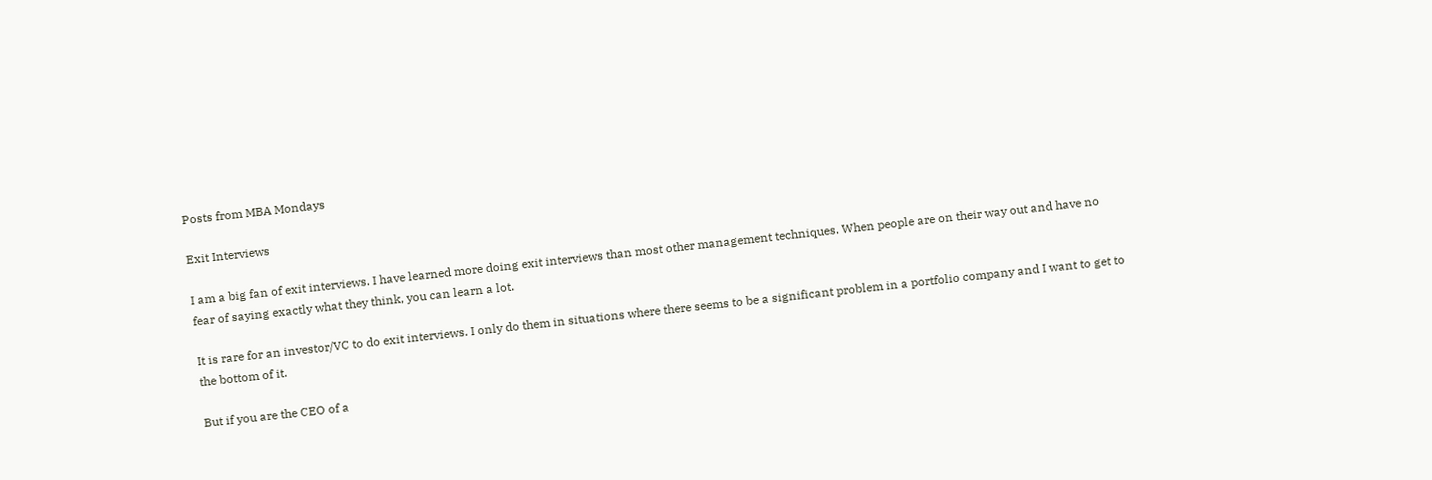Posts from MBA Mondays

Exit Interviews

I am a big fan of exit interviews. I have learned more doing exit interviews than most other management techniques. When people are on their way out and have no fear of saying exactly what they think, you can learn a lot.

It is rare for an investor/VC to do exit interviews. I only do them in situations where there seems to be a significant problem in a portfolio company and I want to get to the bottom of it.

But if you are the CEO of a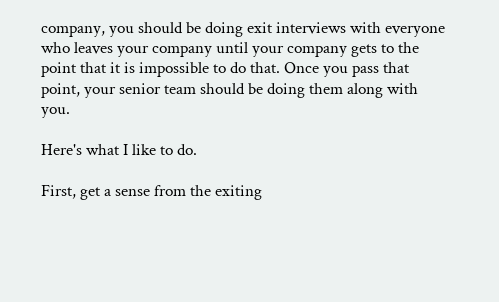company, you should be doing exit interviews with everyone who leaves your company until your company gets to the point that it is impossible to do that. Once you pass that point, your senior team should be doing them along with you.

Here's what I like to do.

First, get a sense from the exiting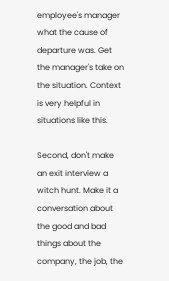employee's manager what the cause of departure was. Get the manager's take on the situation. Context is very helpful in situations like this.

Second, don't make an exit interview a witch hunt. Make it a conversation about the good and bad things about the company, the job, the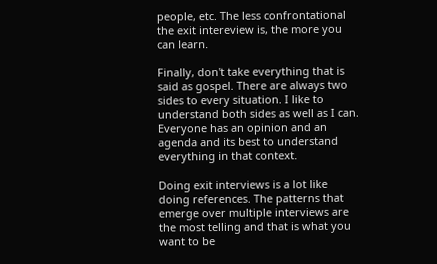people, etc. The less confrontational the exit intereview is, the more you can learn.

Finally, don't take everything that is said as gospel. There are always two sides to every situation. I like to understand both sides as well as I can. Everyone has an opinion and an agenda and its best to understand everything in that context.

Doing exit interviews is a lot like doing references. The patterns that emerge over multiple interviews are the most telling and that is what you want to be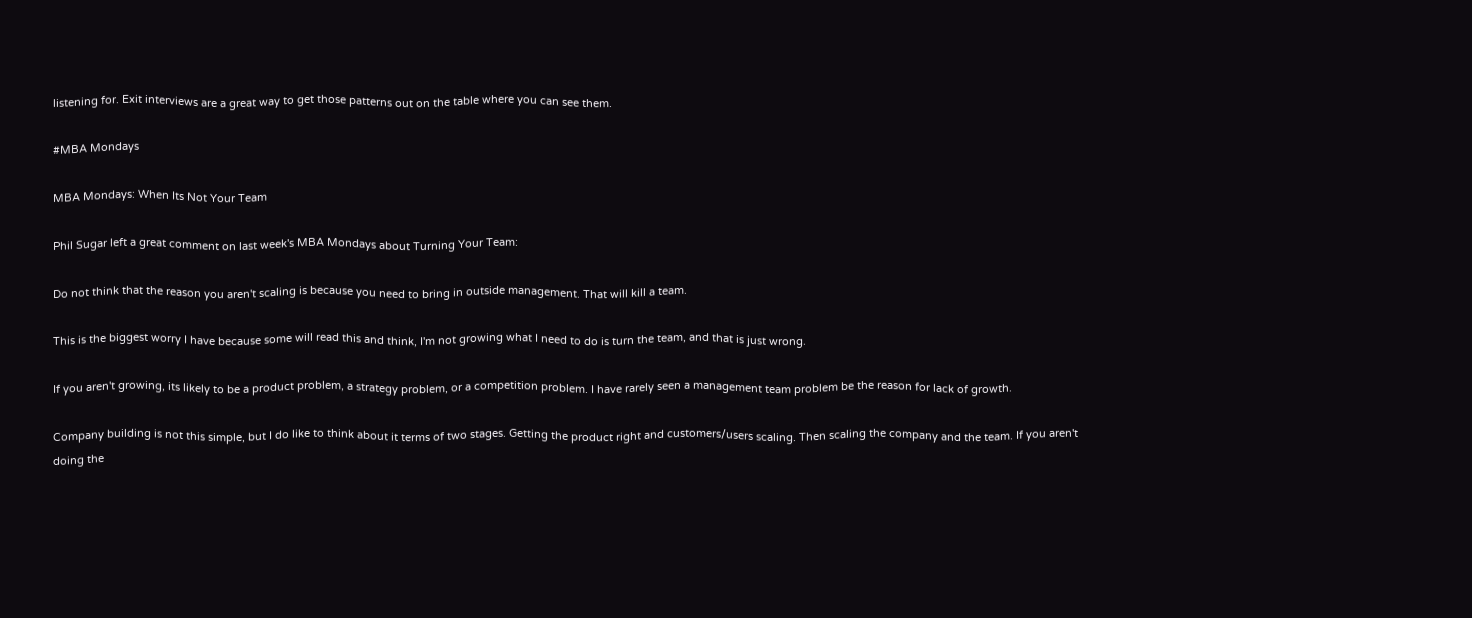listening for. Exit interviews are a great way to get those patterns out on the table where you can see them.

#MBA Mondays

MBA Mondays: When Its Not Your Team

Phil Sugar left a great comment on last week's MBA Mondays about Turning Your Team:

Do not think that the reason you aren't scaling is because you need to bring in outside management. That will kill a team.

This is the biggest worry I have because some will read this and think, I'm not growing what I need to do is turn the team, and that is just wrong.

If you aren't growing, its likely to be a product problem, a strategy problem, or a competition problem. I have rarely seen a management team problem be the reason for lack of growth.

Company building is not this simple, but I do like to think about it terms of two stages. Getting the product right and customers/users scaling. Then scaling the company and the team. If you aren't doing the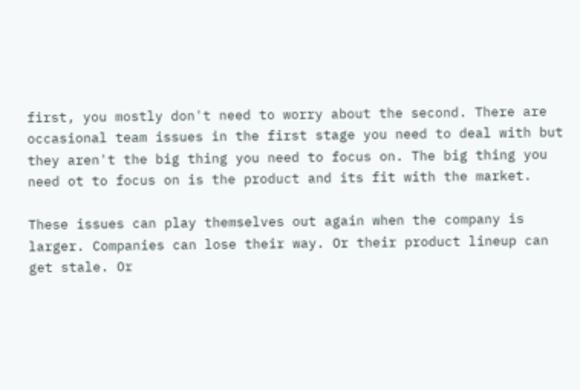first, you mostly don't need to worry about the second. There are occasional team issues in the first stage you need to deal with but they aren't the big thing you need to focus on. The big thing you need ot to focus on is the product and its fit with the market.

These issues can play themselves out again when the company is larger. Companies can lose their way. Or their product lineup can get stale. Or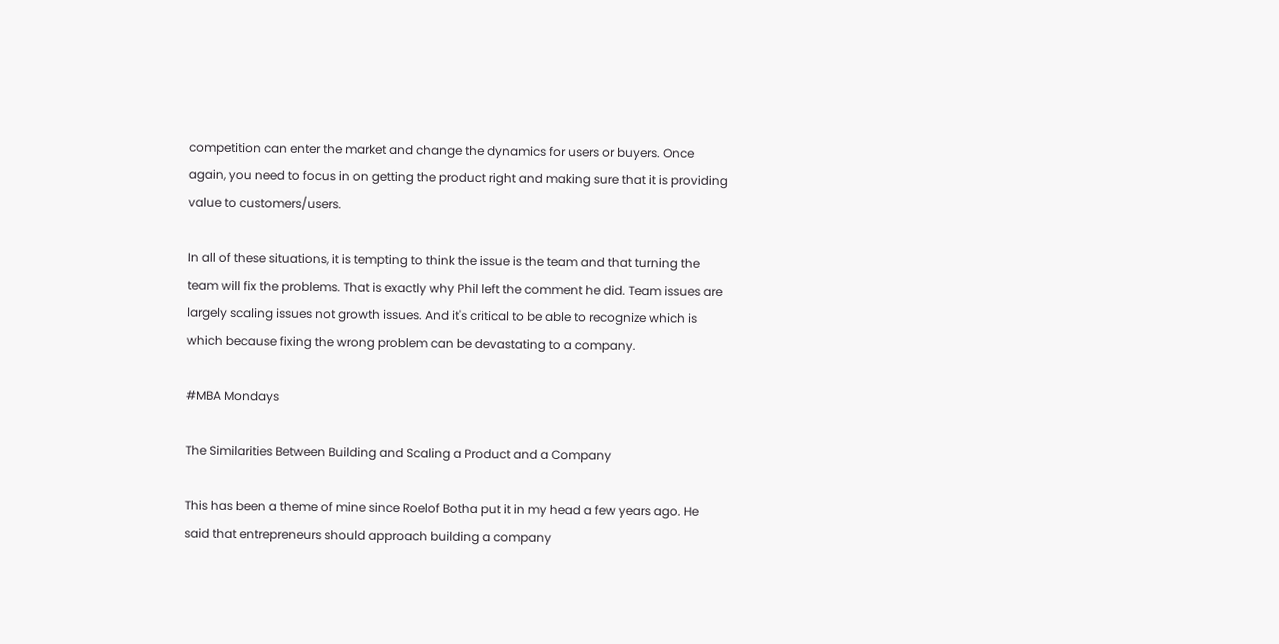competition can enter the market and change the dynamics for users or buyers. Once again, you need to focus in on getting the product right and making sure that it is providing value to customers/users.

In all of these situations, it is tempting to think the issue is the team and that turning the team will fix the problems. That is exactly why Phil left the comment he did. Team issues are largely scaling issues not growth issues. And it's critical to be able to recognize which is which because fixing the wrong problem can be devastating to a company.

#MBA Mondays

The Similarities Between Building and Scaling a Product and a Company

This has been a theme of mine since Roelof Botha put it in my head a few years ago. He said that entrepreneurs should approach building a company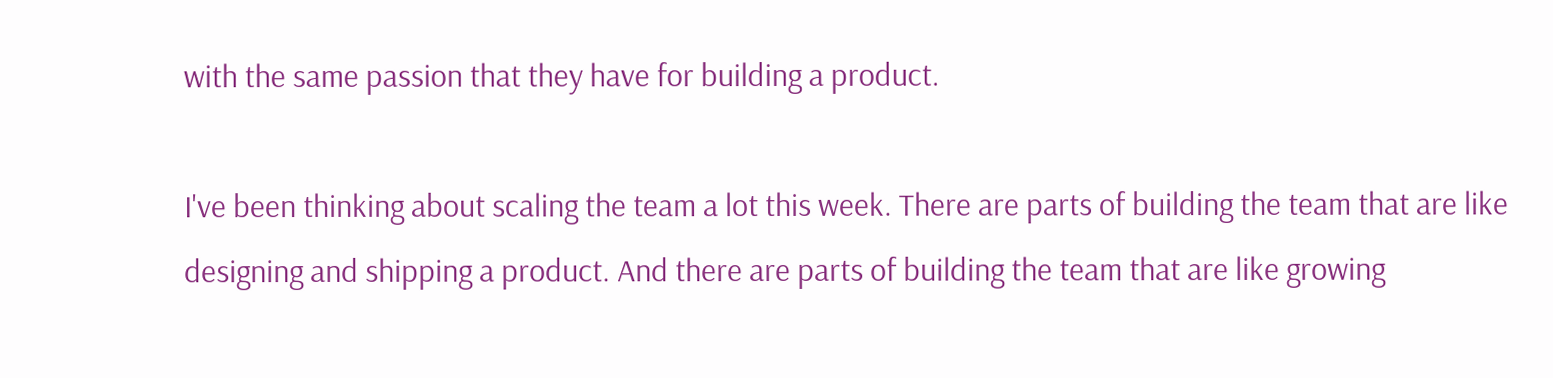with the same passion that they have for building a product.

I've been thinking about scaling the team a lot this week. There are parts of building the team that are like designing and shipping a product. And there are parts of building the team that are like growing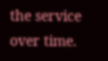the service over time.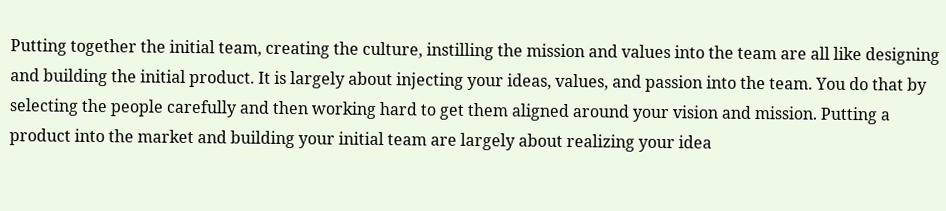Putting together the initial team, creating the culture, instilling the mission and values into the team are all like designing and building the initial product. It is largely about injecting your ideas, values, and passion into the team. You do that by selecting the people carefully and then working hard to get them aligned around your vision and mission. Putting a product into the market and building your initial team are largely about realizing your idea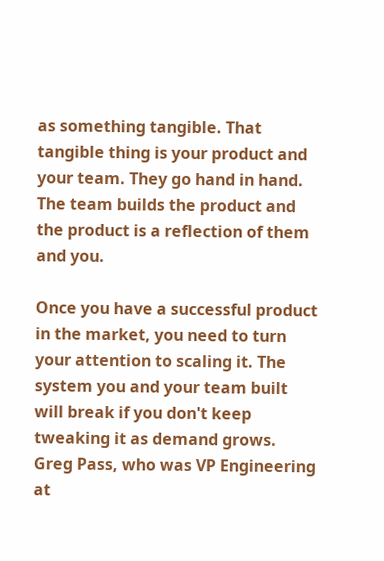as something tangible. That tangible thing is your product and your team. They go hand in hand. The team builds the product and the product is a reflection of them and you.

Once you have a successful product in the market, you need to turn your attention to scaling it. The system you and your team built will break if you don't keep tweaking it as demand grows. Greg Pass, who was VP Engineering at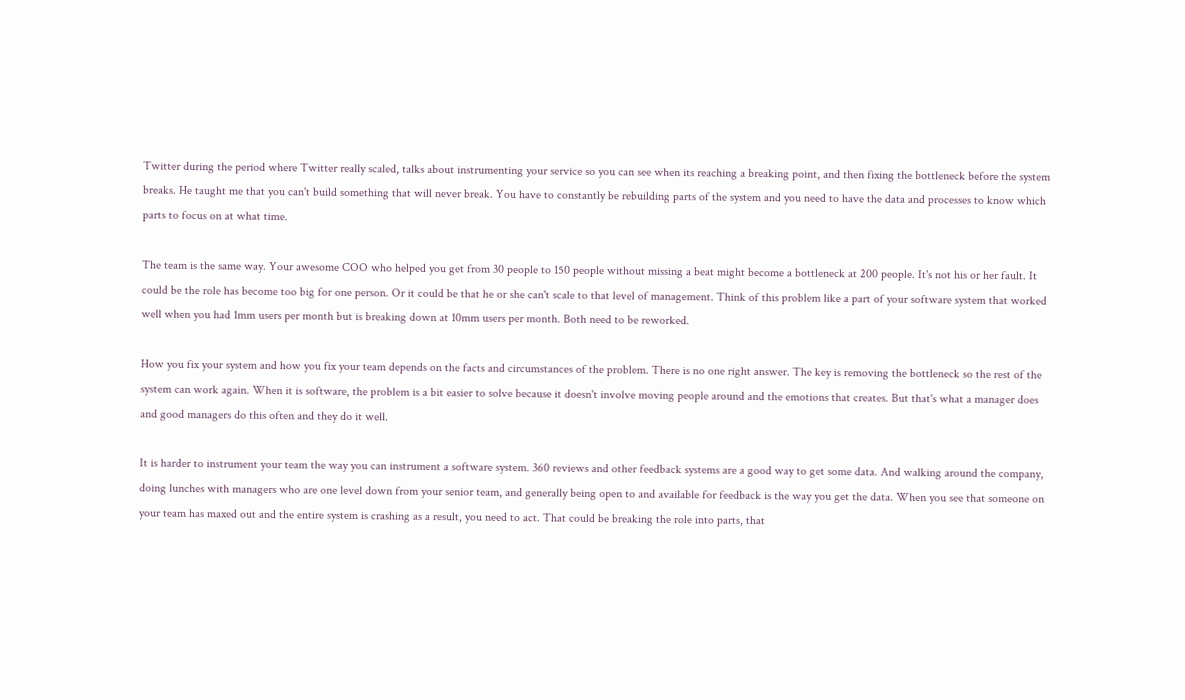Twitter during the period where Twitter really scaled, talks about instrumenting your service so you can see when its reaching a breaking point, and then fixing the bottleneck before the system breaks. He taught me that you can't build something that will never break. You have to constantly be rebuilding parts of the system and you need to have the data and processes to know which parts to focus on at what time.

The team is the same way. Your awesome COO who helped you get from 30 people to 150 people without missing a beat might become a bottleneck at 200 people. It's not his or her fault. It could be the role has become too big for one person. Or it could be that he or she can't scale to that level of management. Think of this problem like a part of your software system that worked well when you had 1mm users per month but is breaking down at 10mm users per month. Both need to be reworked.

How you fix your system and how you fix your team depends on the facts and circumstances of the problem. There is no one right answer. The key is removing the bottleneck so the rest of the system can work again. When it is software, the problem is a bit easier to solve because it doesn't involve moving people around and the emotions that creates. But that's what a manager does and good managers do this often and they do it well.

It is harder to instrument your team the way you can instrument a software system. 360 reviews and other feedback systems are a good way to get some data. And walking around the company, doing lunches with managers who are one level down from your senior team, and generally being open to and available for feedback is the way you get the data. When you see that someone on your team has maxed out and the entire system is crashing as a result, you need to act. That could be breaking the role into parts, that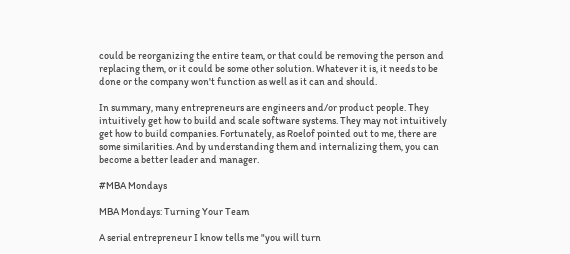could be reorganizing the entire team, or that could be removing the person and replacing them, or it could be some other solution. Whatever it is, it needs to be done or the company won't function as well as it can and should.

In summary, many entrepreneurs are engineers and/or product people. They intuitively get how to build and scale software systems. They may not intuitively get how to build companies. Fortunately, as Roelof pointed out to me, there are some similarities. And by understanding them and internalizing them, you can become a better leader and manager.

#MBA Mondays

MBA Mondays: Turning Your Team

A serial entrepreneur I know tells me "you will turn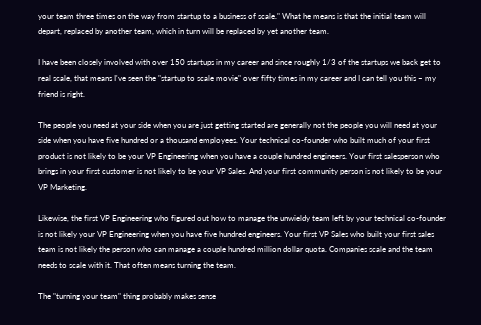your team three times on the way from startup to a business of scale." What he means is that the initial team will depart, replaced by another team, which in turn will be replaced by yet another team.

I have been closely involved with over 150 startups in my career and since roughly 1/3 of the startups we back get to real scale, that means I've seen the "startup to scale movie" over fifty times in my career and I can tell you this – my friend is right.

The people you need at your side when you are just getting started are generally not the people you will need at your side when you have five hundred or a thousand employees. Your technical co-founder who built much of your first product is not likely to be your VP Engineering when you have a couple hundred engineers. Your first salesperson who brings in your first customer is not likely to be your VP Sales. And your first community person is not likely to be your VP Marketing.

Likewise, the first VP Engineering who figured out how to manage the unwieldy team left by your technical co-founder is not likely your VP Engineering when you have five hundred engineers. Your first VP Sales who built your first sales team is not likely the person who can manage a couple hundred million dollar quota. Companies scale and the team needs to scale with it. That often means turning the team.

The "turning your team" thing probably makes sense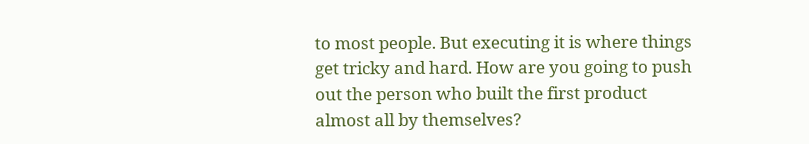to most people. But executing it is where things get tricky and hard. How are you going to push out the person who built the first product almost all by themselves?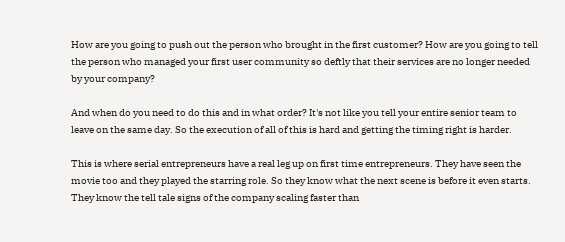How are you going to push out the person who brought in the first customer? How are you going to tell the person who managed your first user community so deftly that their services are no longer needed by your company?

And when do you need to do this and in what order? It's not like you tell your entire senior team to leave on the same day. So the execution of all of this is hard and getting the timing right is harder.

This is where serial entrepreneurs have a real leg up on first time entrepreneurs. They have seen the movie too and they played the starring role. So they know what the next scene is before it even starts. They know the tell tale signs of the company scaling faster than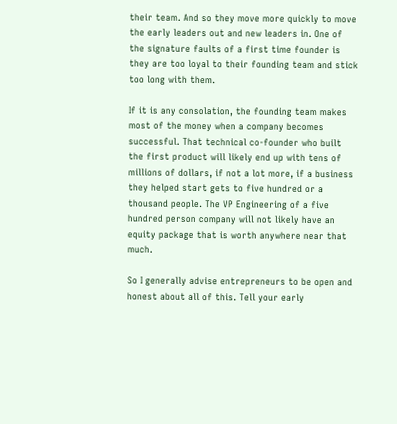their team. And so they move more quickly to move the early leaders out and new leaders in. One of the signature faults of a first time founder is they are too loyal to their founding team and stick too long with them.

If it is any consolation, the founding team makes most of the money when a company becomes successful. That technical co-founder who built the first product will likely end up with tens of millions of dollars, if not a lot more, if a business they helped start gets to five hundred or a thousand people. The VP Engineering of a five hundred person company will not likely have an equity package that is worth anywhere near that much.

So I generally advise entrepreneurs to be open and honest about all of this. Tell your early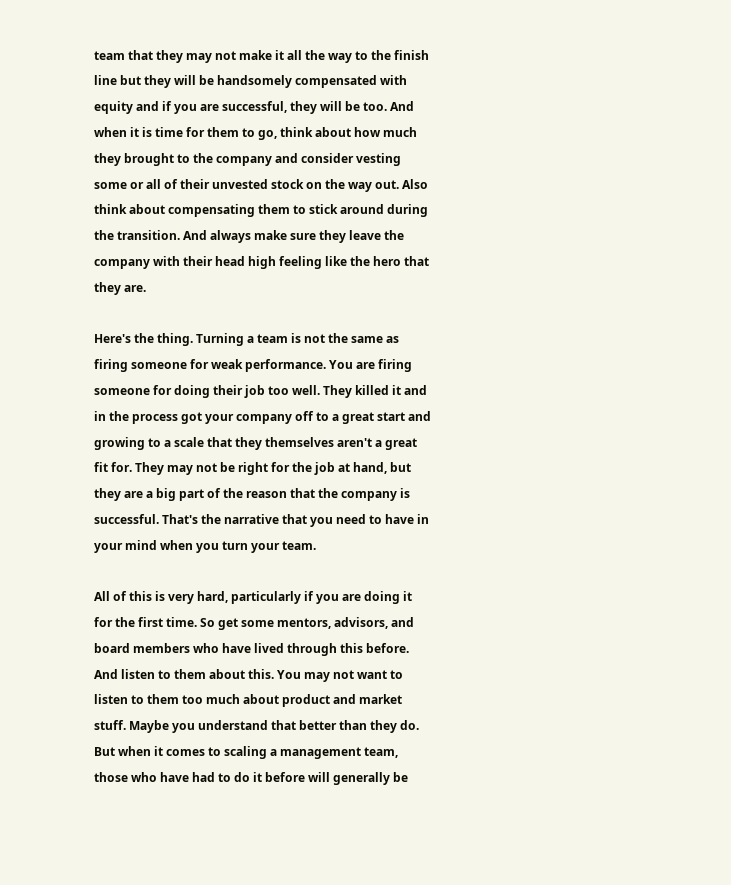team that they may not make it all the way to the finish line but they will be handsomely compensated with equity and if you are successful, they will be too. And when it is time for them to go, think about how much they brought to the company and consider vesting some or all of their unvested stock on the way out. Also think about compensating them to stick around during the transition. And always make sure they leave the company with their head high feeling like the hero that they are.

Here's the thing. Turning a team is not the same as firing someone for weak performance. You are firing someone for doing their job too well. They killed it and in the process got your company off to a great start and growing to a scale that they themselves aren't a great fit for. They may not be right for the job at hand, but they are a big part of the reason that the company is successful. That's the narrative that you need to have in your mind when you turn your team.

All of this is very hard, particularly if you are doing it for the first time. So get some mentors, advisors, and board members who have lived through this before. And listen to them about this. You may not want to listen to them too much about product and market stuff. Maybe you understand that better than they do. But when it comes to scaling a management team, those who have had to do it before will generally be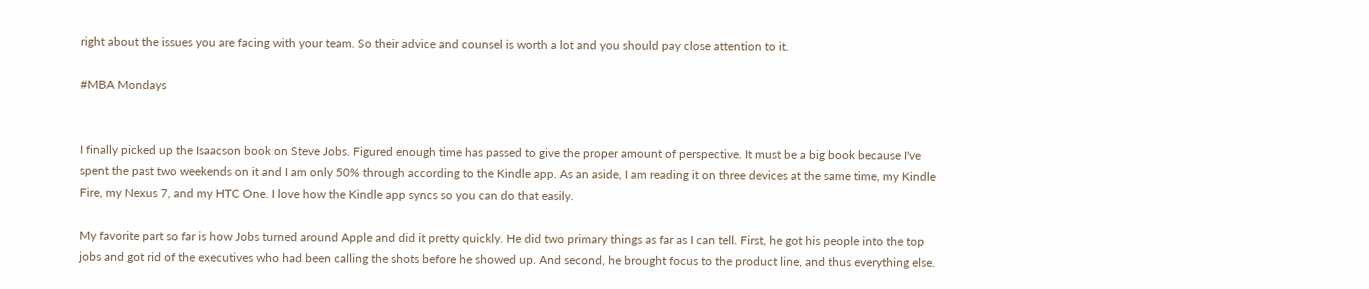right about the issues you are facing with your team. So their advice and counsel is worth a lot and you should pay close attention to it.

#MBA Mondays


I finally picked up the Isaacson book on Steve Jobs. Figured enough time has passed to give the proper amount of perspective. It must be a big book because I've spent the past two weekends on it and I am only 50% through according to the Kindle app. As an aside, I am reading it on three devices at the same time, my Kindle Fire, my Nexus 7, and my HTC One. I love how the Kindle app syncs so you can do that easily.

My favorite part so far is how Jobs turned around Apple and did it pretty quickly. He did two primary things as far as I can tell. First, he got his people into the top jobs and got rid of the executives who had been calling the shots before he showed up. And second, he brought focus to the product line, and thus everything else.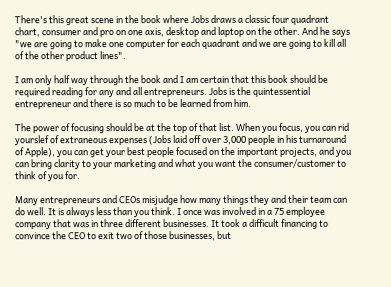There's this great scene in the book where Jobs draws a classic four quadrant chart, consumer and pro on one axis, desktop and laptop on the other. And he says "we are going to make one computer for each quadrant and we are going to kill all of the other product lines".

I am only half way through the book and I am certain that this book should be required reading for any and all entrepreneurs. Jobs is the quintessential entrepreneur and there is so much to be learned from him.

The power of focusing should be at the top of that list. When you focus, you can rid yourslef of extraneous expenses (Jobs laid off over 3,000 people in his turnaround of Apple), you can get your best people focused on the important projects, and you can bring clarity to your marketing and what you want the consumer/customer to think of you for.

Many entrepreneurs and CEOs misjudge how many things they and their team can do well. It is always less than you think. I once was involved in a 75 employee company that was in three different businesses. It took a difficult financing to convince the CEO to exit two of those businesses, but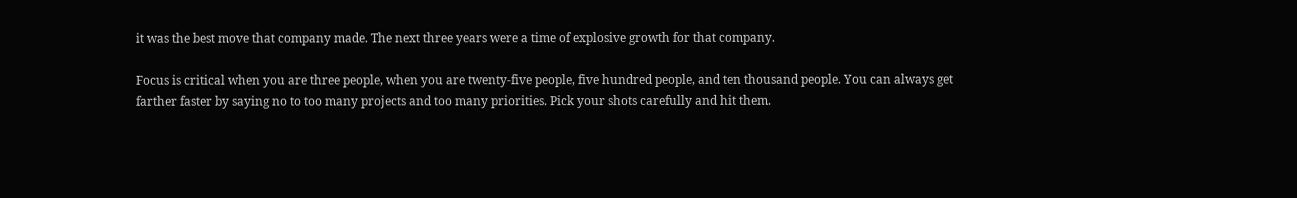it was the best move that company made. The next three years were a time of explosive growth for that company.

Focus is critical when you are three people, when you are twenty-five people, five hundred people, and ten thousand people. You can always get farther faster by saying no to too many projects and too many priorities. Pick your shots carefully and hit them.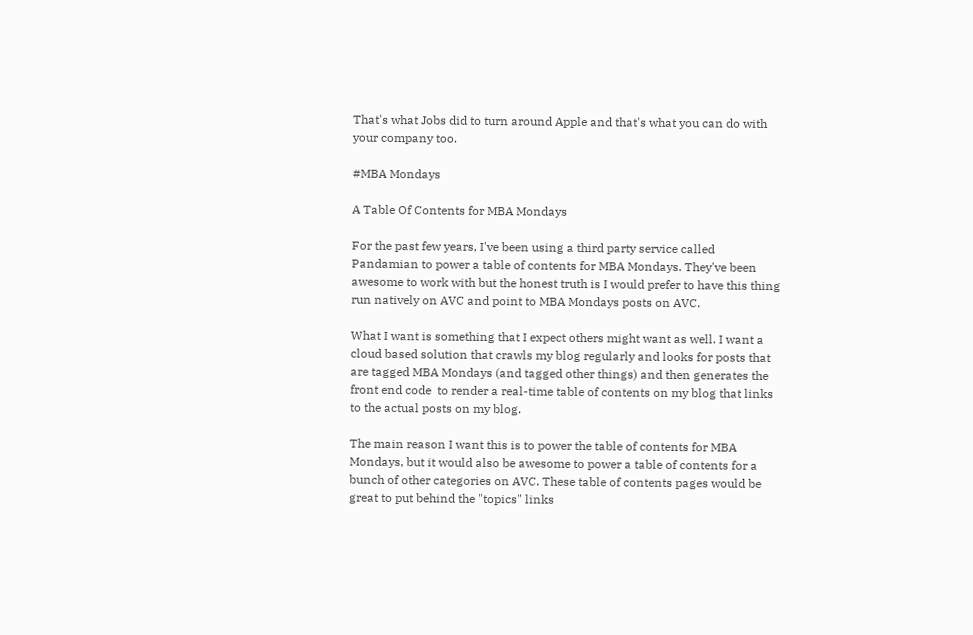That's what Jobs did to turn around Apple and that's what you can do with your company too.

#MBA Mondays

A Table Of Contents for MBA Mondays

For the past few years, I've been using a third party service called Pandamian to power a table of contents for MBA Mondays. They've been awesome to work with but the honest truth is I would prefer to have this thing run natively on AVC and point to MBA Mondays posts on AVC.

What I want is something that I expect others might want as well. I want a cloud based solution that crawls my blog regularly and looks for posts that are tagged MBA Mondays (and tagged other things) and then generates the front end code  to render a real-time table of contents on my blog that links to the actual posts on my blog.

The main reason I want this is to power the table of contents for MBA Mondays, but it would also be awesome to power a table of contents for a bunch of other categories on AVC. These table of contents pages would be great to put behind the "topics" links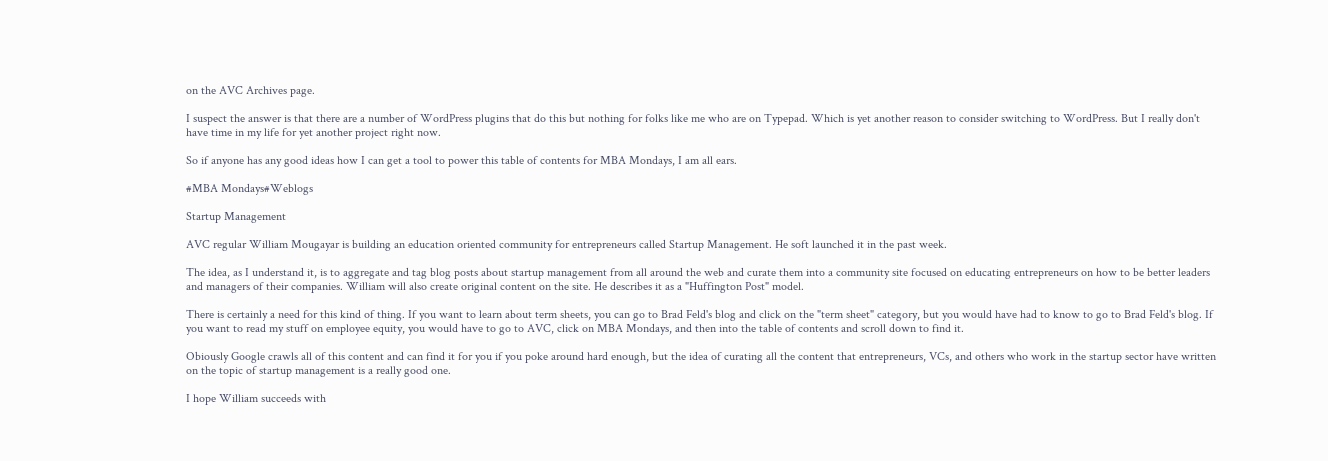on the AVC Archives page.

I suspect the answer is that there are a number of WordPress plugins that do this but nothing for folks like me who are on Typepad. Which is yet another reason to consider switching to WordPress. But I really don't have time in my life for yet another project right now.

So if anyone has any good ideas how I can get a tool to power this table of contents for MBA Mondays, I am all ears.

#MBA Mondays#Weblogs

Startup Management

AVC regular William Mougayar is building an education oriented community for entrepreneurs called Startup Management. He soft launched it in the past week.

The idea, as I understand it, is to aggregate and tag blog posts about startup management from all around the web and curate them into a community site focused on educating entrepreneurs on how to be better leaders and managers of their companies. William will also create original content on the site. He describes it as a "Huffington Post" model.

There is certainly a need for this kind of thing. If you want to learn about term sheets, you can go to Brad Feld's blog and click on the "term sheet" category, but you would have had to know to go to Brad Feld's blog. If you want to read my stuff on employee equity, you would have to go to AVC, click on MBA Mondays, and then into the table of contents and scroll down to find it.

Obiously Google crawls all of this content and can find it for you if you poke around hard enough, but the idea of curating all the content that entrepreneurs, VCs, and others who work in the startup sector have written on the topic of startup management is a really good one.

I hope William succeeds with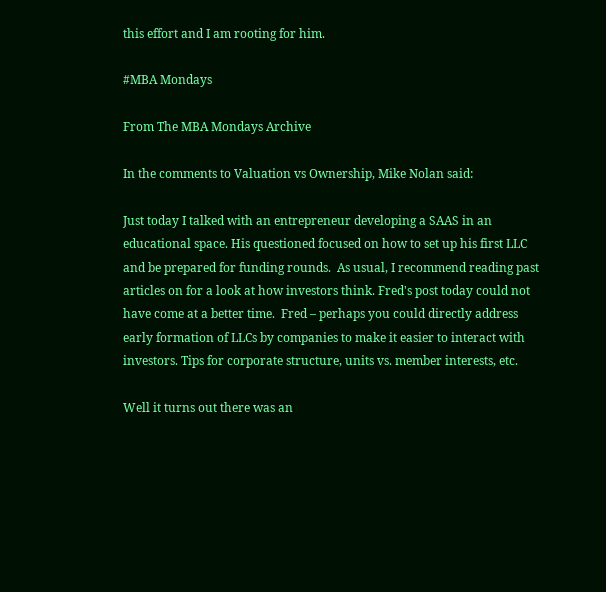this effort and I am rooting for him.

#MBA Mondays

From The MBA Mondays Archive

In the comments to Valuation vs Ownership, Mike Nolan said:

Just today I talked with an entrepreneur developing a SAAS in an educational space. His questioned focused on how to set up his first LLC and be prepared for funding rounds.  As usual, I recommend reading past articles on for a look at how investors think. Fred's post today could not have come at a better time.  Fred – perhaps you could directly address early formation of LLCs by companies to make it easier to interact with investors. Tips for corporate structure, units vs. member interests, etc.

Well it turns out there was an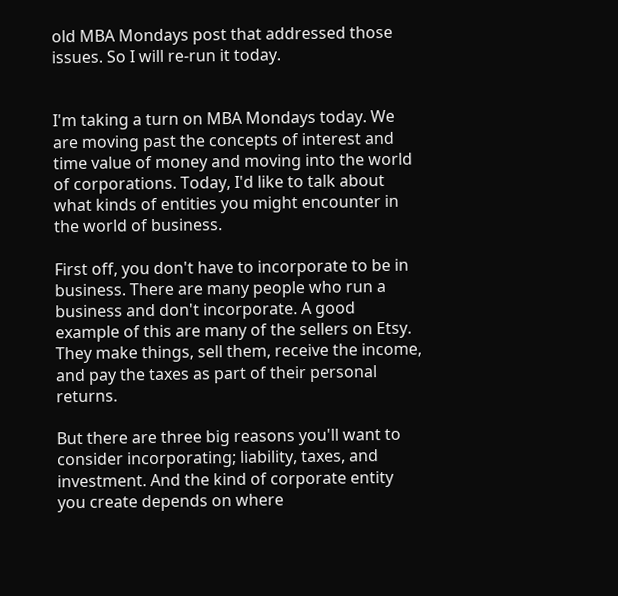old MBA Mondays post that addressed those issues. So I will re-run it today.


I'm taking a turn on MBA Mondays today. We are moving past the concepts of interest and time value of money and moving into the world of corporations. Today, I'd like to talk about what kinds of entities you might encounter in the world of business.

First off, you don't have to incorporate to be in business. There are many people who run a business and don't incorporate. A good example of this are many of the sellers on Etsy. They make things, sell them, receive the income, and pay the taxes as part of their personal returns.

But there are three big reasons you'll want to consider incorporating; liability, taxes, and investment. And the kind of corporate entity you create depends on where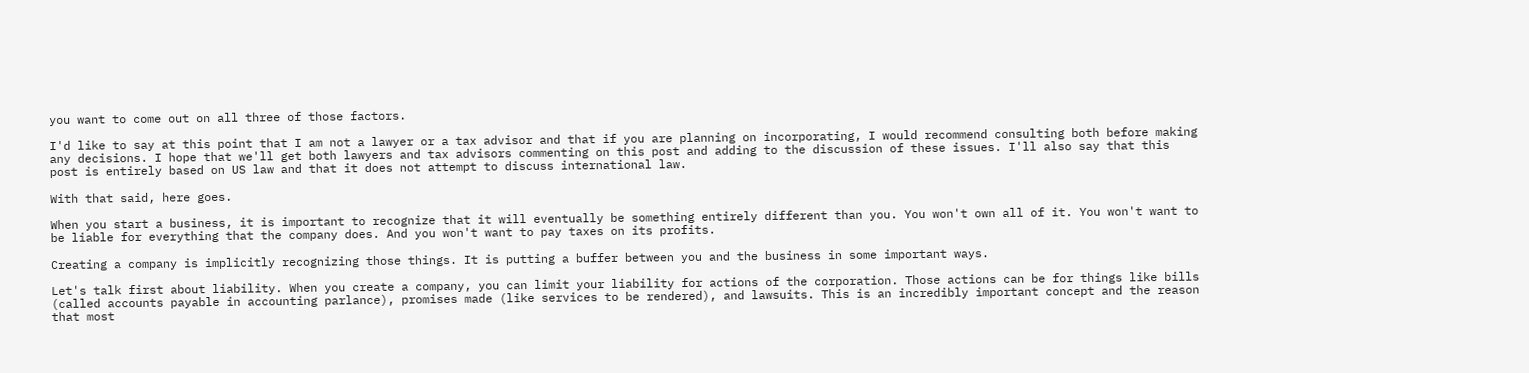you want to come out on all three of those factors.

I'd like to say at this point that I am not a lawyer or a tax advisor and that if you are planning on incorporating, I would recommend consulting both before making any decisions. I hope that we'll get both lawyers and tax advisors commenting on this post and adding to the discussion of these issues. I'll also say that this post is entirely based on US law and that it does not attempt to discuss international law.

With that said, here goes.

When you start a business, it is important to recognize that it will eventually be something entirely different than you. You won't own all of it. You won't want to be liable for everything that the company does. And you won't want to pay taxes on its profits.

Creating a company is implicitly recognizing those things. It is putting a buffer between you and the business in some important ways.

Let's talk first about liability. When you create a company, you can limit your liability for actions of the corporation. Those actions can be for things like bills (called accounts payable in accounting parlance), promises made (like services to be rendered), and lawsuits. This is an incredibly important concept and the reason that most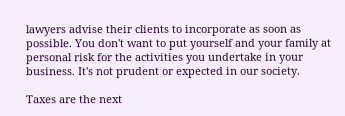lawyers advise their clients to incorporate as soon as possible. You don't want to put yourself and your family at personal risk for the activities you undertake in your business. It's not prudent or expected in our society.

Taxes are the next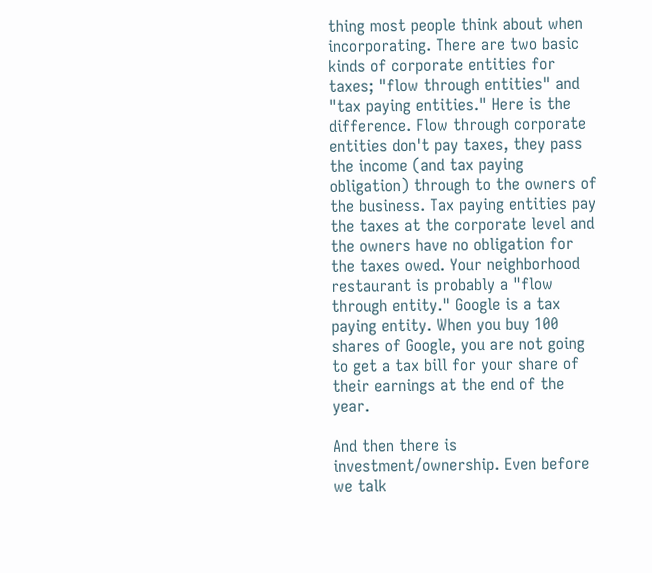thing most people think about when incorporating. There are two basic kinds of corporate entities for taxes; "flow through entities" and "tax paying entities." Here is the difference. Flow through corporate entities don't pay taxes, they pass the income (and tax paying obligation) through to the owners of the business. Tax paying entities pay the taxes at the corporate level and the owners have no obligation for the taxes owed. Your neighborhood restaurant is probably a "flow through entity." Google is a tax paying entity. When you buy 100 shares of Google, you are not going to get a tax bill for your share of their earnings at the end of the year.

And then there is investment/ownership. Even before we talk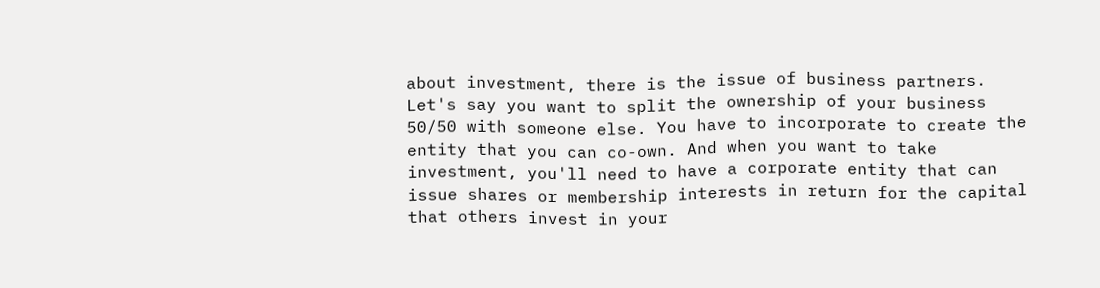about investment, there is the issue of business partners. Let's say you want to split the ownership of your business 50/50 with someone else. You have to incorporate to create the entity that you can co-own. And when you want to take investment, you'll need to have a corporate entity that can issue shares or membership interests in return for the capital that others invest in your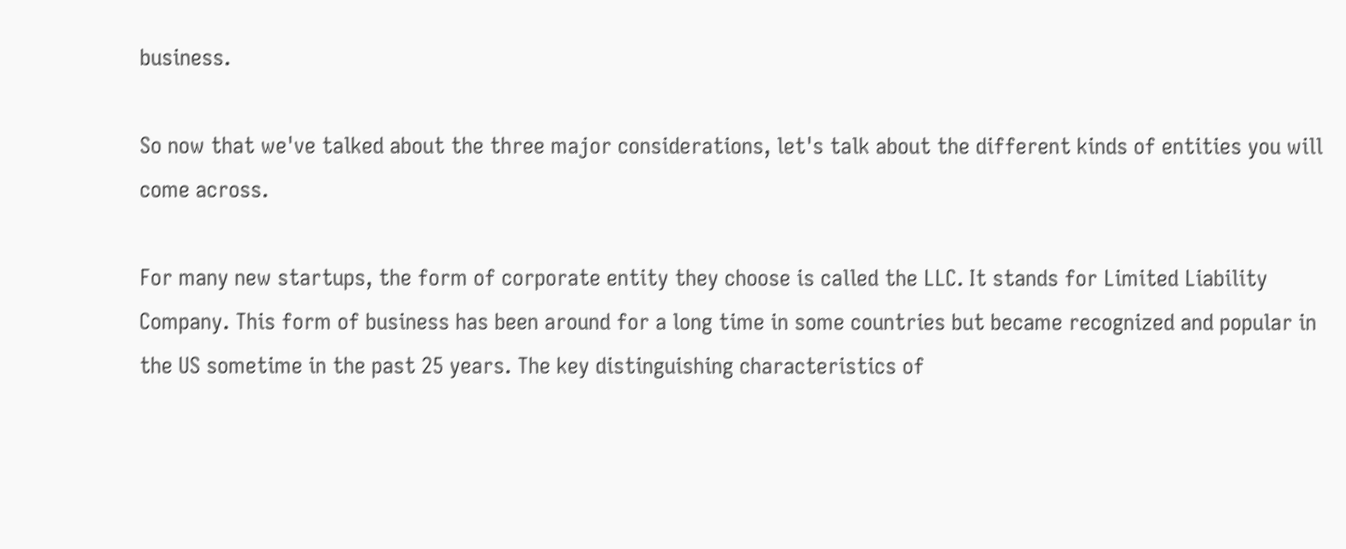business.

So now that we've talked about the three major considerations, let's talk about the different kinds of entities you will come across.

For many new startups, the form of corporate entity they choose is called the LLC. It stands for Limited Liability Company. This form of business has been around for a long time in some countries but became recognized and popular in the US sometime in the past 25 years. The key distinguishing characteristics of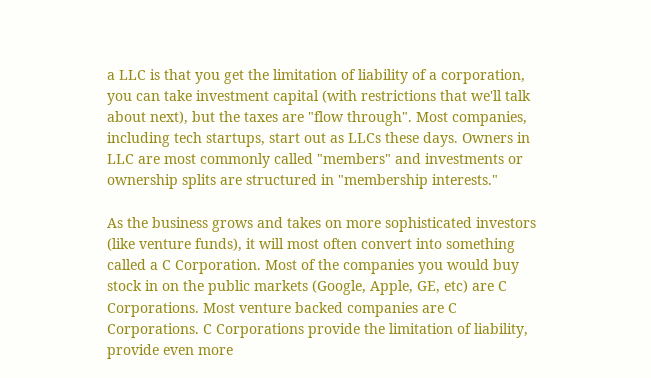a LLC is that you get the limitation of liability of a corporation, you can take investment capital (with restrictions that we'll talk about next), but the taxes are "flow through". Most companies, including tech startups, start out as LLCs these days. Owners in LLC are most commonly called "members" and investments or ownership splits are structured in "membership interests."

As the business grows and takes on more sophisticated investors (like venture funds), it will most often convert into something called a C Corporation. Most of the companies you would buy stock in on the public markets (Google, Apple, GE, etc) are C Corporations. Most venture backed companies are C Corporations. C Corporations provide the limitation of liability, provide even more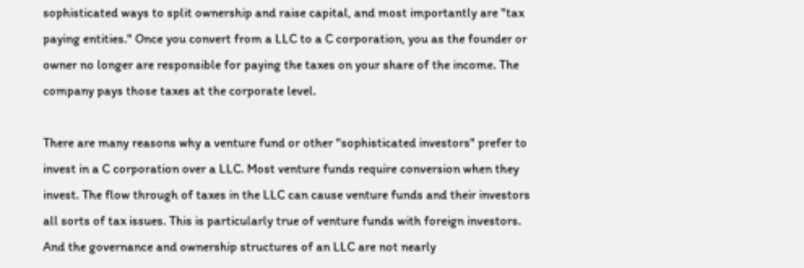sophisticated ways to split ownership and raise capital, and most importantly are "tax paying entities." Once you convert from a LLC to a C corporation, you as the founder or owner no longer are responsible for paying the taxes on your share of the income. The company pays those taxes at the corporate level.

There are many reasons why a venture fund or other "sophisticated investors" prefer to invest in a C corporation over a LLC. Most venture funds require conversion when they invest. The flow through of taxes in the LLC can cause venture funds and their investors all sorts of tax issues. This is particularly true of venture funds with foreign investors. And the governance and ownership structures of an LLC are not nearly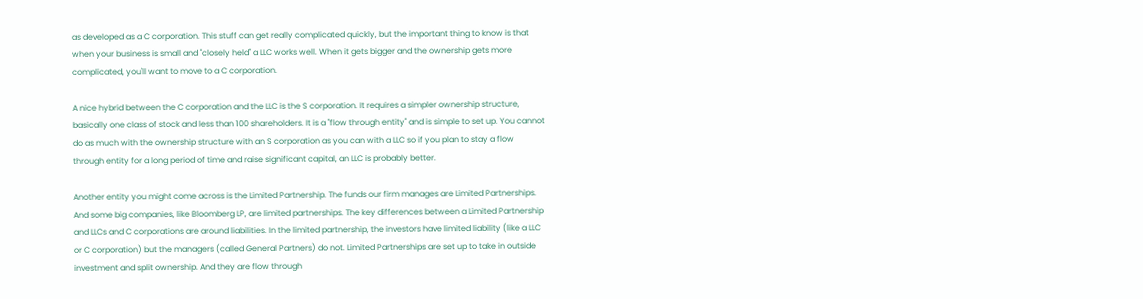as developed as a C corporation. This stuff can get really complicated quickly, but the important thing to know is that when your business is small and "closely held" a LLC works well. When it gets bigger and the ownership gets more complicated, you'll want to move to a C corporation.

A nice hybrid between the C corporation and the LLC is the S corporation. It requires a simpler ownership structure, basically one class of stock and less than 100 shareholders. It is a "flow through entity" and is simple to set up. You cannot do as much with the ownership structure with an S corporation as you can with a LLC so if you plan to stay a flow through entity for a long period of time and raise significant capital, an LLC is probably better.

Another entity you might come across is the Limited Partnership. The funds our firm manages are Limited Partnerships. And some big companies, like Bloomberg LP, are limited partnerships. The key differences between a Limited Partnership and LLCs and C corporations are around liabilities. In the limited partnership, the investors have limited liability (like a LLC or C corporation) but the managers (called General Partners) do not. Limited Partnerships are set up to take in outside investment and split ownership. And they are flow through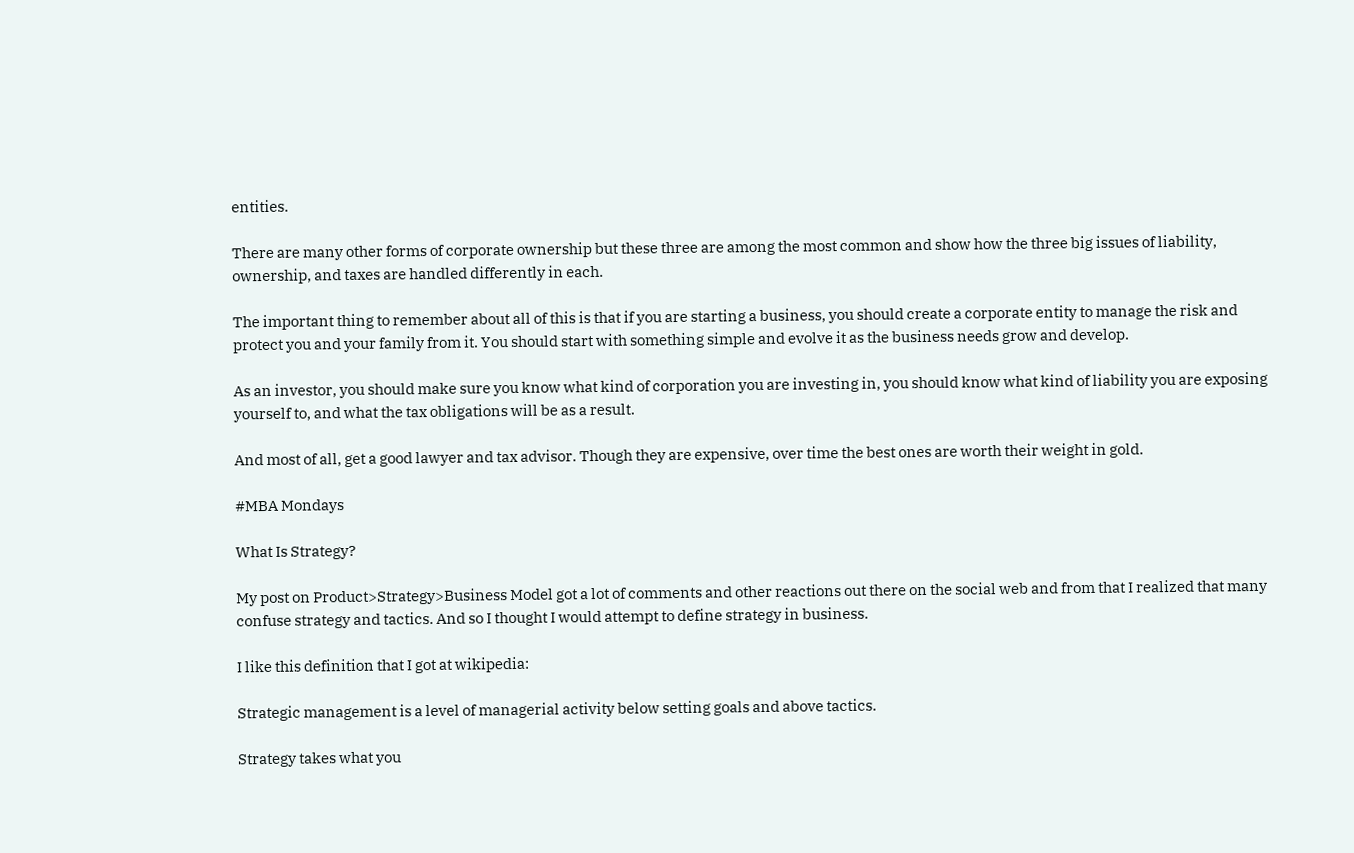entities.

There are many other forms of corporate ownership but these three are among the most common and show how the three big issues of liability, ownership, and taxes are handled differently in each.

The important thing to remember about all of this is that if you are starting a business, you should create a corporate entity to manage the risk and protect you and your family from it. You should start with something simple and evolve it as the business needs grow and develop.

As an investor, you should make sure you know what kind of corporation you are investing in, you should know what kind of liability you are exposing yourself to, and what the tax obligations will be as a result.

And most of all, get a good lawyer and tax advisor. Though they are expensive, over time the best ones are worth their weight in gold.

#MBA Mondays

What Is Strategy?

My post on Product>Strategy>Business Model got a lot of comments and other reactions out there on the social web and from that I realized that many confuse strategy and tactics. And so I thought I would attempt to define strategy in business.

I like this definition that I got at wikipedia:

Strategic management is a level of managerial activity below setting goals and above tactics.

Strategy takes what you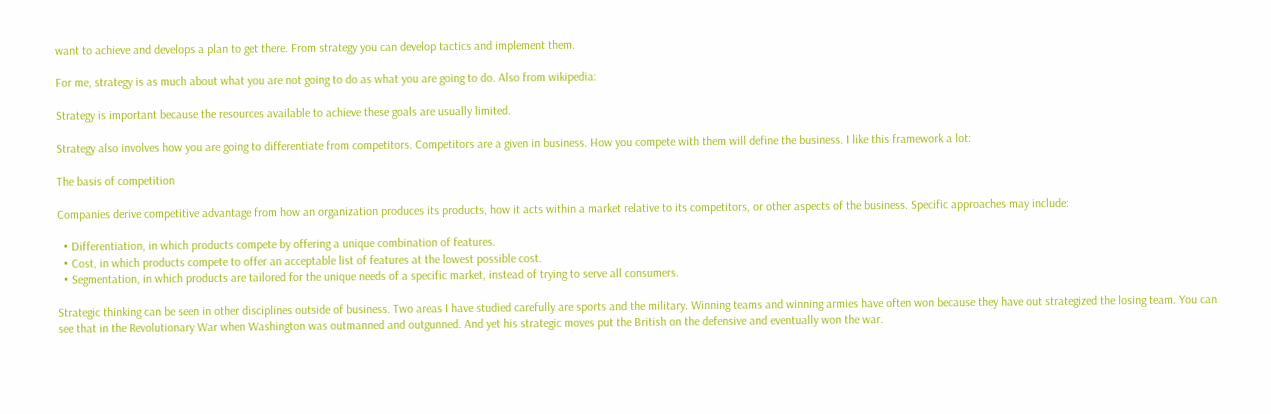want to achieve and develops a plan to get there. From strategy you can develop tactics and implement them.

For me, strategy is as much about what you are not going to do as what you are going to do. Also from wikipedia:

Strategy is important because the resources available to achieve these goals are usually limited.

Strategy also involves how you are going to differentiate from competitors. Competitors are a given in business. How you compete with them will define the business. I like this framework a lot:

The basis of competition

Companies derive competitive advantage from how an organization produces its products, how it acts within a market relative to its competitors, or other aspects of the business. Specific approaches may include:

  • Differentiation, in which products compete by offering a unique combination of features.
  • Cost, in which products compete to offer an acceptable list of features at the lowest possible cost.
  • Segmentation, in which products are tailored for the unique needs of a specific market, instead of trying to serve all consumers.

Strategic thinking can be seen in other disciplines outside of business. Two areas I have studied carefully are sports and the military. Winning teams and winning armies have often won because they have out strategized the losing team. You can see that in the Revolutionary War when Washington was outmanned and outgunned. And yet his strategic moves put the British on the defensive and eventually won the war.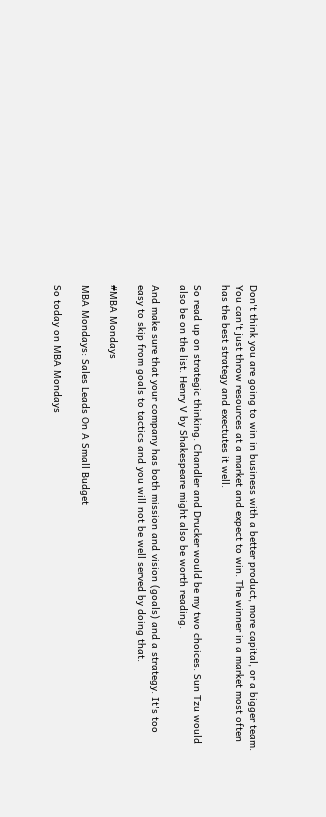Don't think you are going to win in business with a better product, more capital, or a bigger team. You can't just throw resources at a market and expect to win. The winner in a market most often has the best strategy and exectutes it well.

So read up on strategic thinking. Chandler and Drucker would be my two choices. Sun Tzu would also be on the list. Henry V by Shakespeare might also be worth reading.

And make sure that your company has both mission and vision (goals) and a strategy. It's too easy to skip from goals to tactics and you will not be well served by doing that.

#MBA Mondays

MBA Mondays: Sales Leads On A Small Budget

So today on MBA Mondays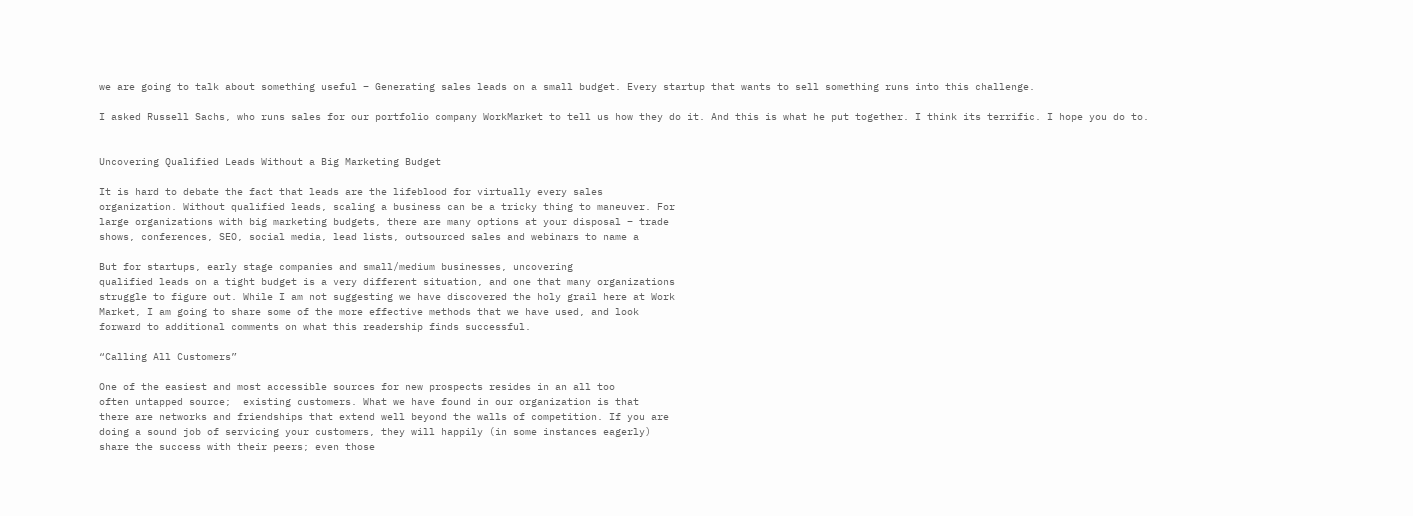we are going to talk about something useful – Generating sales leads on a small budget. Every startup that wants to sell something runs into this challenge.

I asked Russell Sachs, who runs sales for our portfolio company WorkMarket to tell us how they do it. And this is what he put together. I think its terrific. I hope you do to.


Uncovering Qualified Leads Without a Big Marketing Budget

It is hard to debate the fact that leads are the lifeblood for virtually every sales
organization. Without qualified leads, scaling a business can be a tricky thing to maneuver. For
large organizations with big marketing budgets, there are many options at your disposal – trade
shows, conferences, SEO, social media, lead lists, outsourced sales and webinars to name a

But for startups, early stage companies and small/medium businesses, uncovering
qualified leads on a tight budget is a very different situation, and one that many organizations
struggle to figure out. While I am not suggesting we have discovered the holy grail here at Work
Market, I am going to share some of the more effective methods that we have used, and look
forward to additional comments on what this readership finds successful.

“Calling All Customers”

One of the easiest and most accessible sources for new prospects resides in an all too
often untapped source;  existing customers. What we have found in our organization is that
there are networks and friendships that extend well beyond the walls of competition. If you are
doing a sound job of servicing your customers, they will happily (in some instances eagerly)
share the success with their peers; even those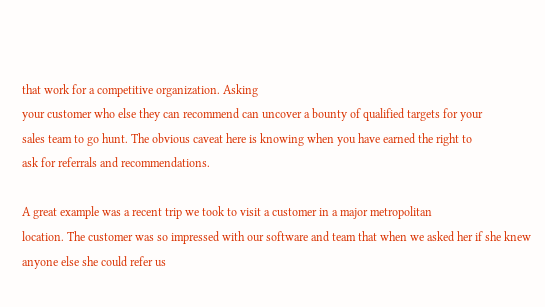that work for a competitive organization. Asking
your customer who else they can recommend can uncover a bounty of qualified targets for your
sales team to go hunt. The obvious caveat here is knowing when you have earned the right to
ask for referrals and recommendations.

A great example was a recent trip we took to visit a customer in a major metropolitan
location. The customer was so impressed with our software and team that when we asked her if she knew anyone else she could refer us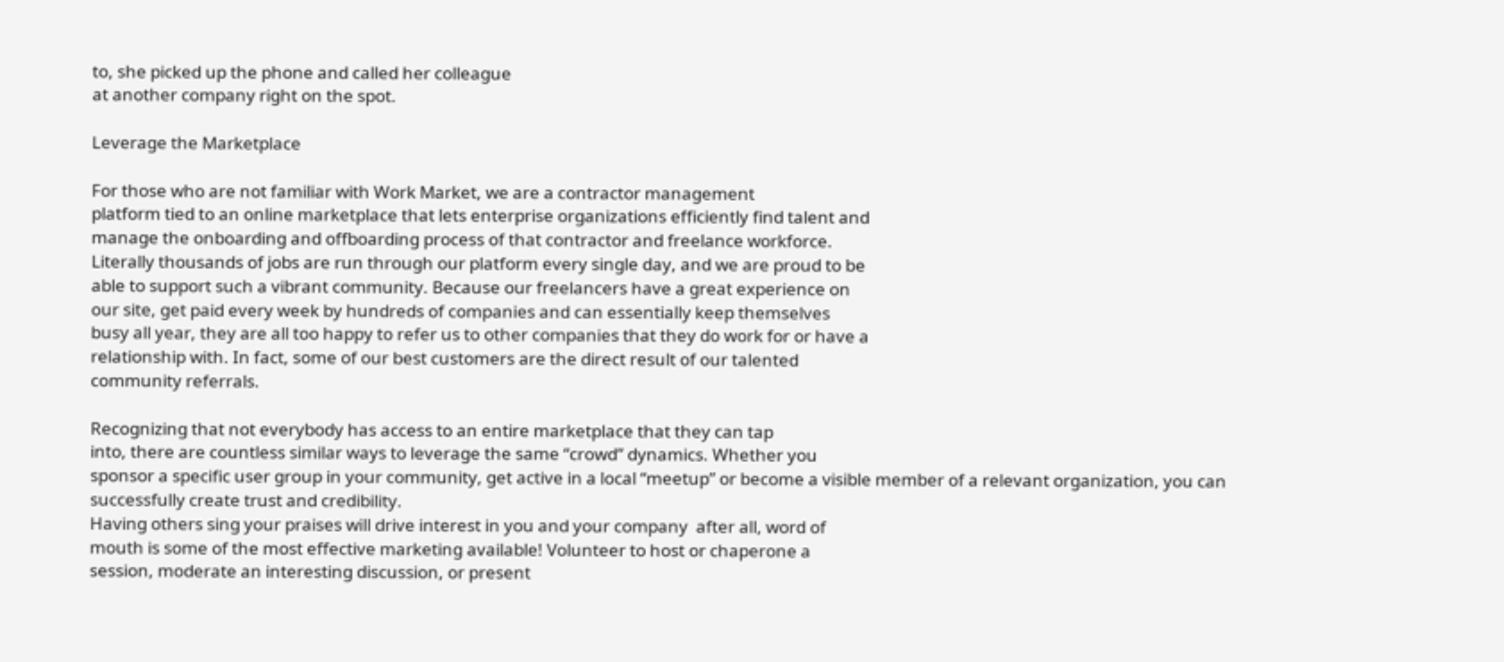to, she picked up the phone and called her colleague
at another company right on the spot.

Leverage the Marketplace

For those who are not familiar with Work Market, we are a contractor management
platform tied to an online marketplace that lets enterprise organizations efficiently find talent and
manage the onboarding and offboarding process of that contractor and freelance workforce.
Literally thousands of jobs are run through our platform every single day, and we are proud to be
able to support such a vibrant community. Because our freelancers have a great experience on
our site, get paid every week by hundreds of companies and can essentially keep themselves
busy all year, they are all too happy to refer us to other companies that they do work for or have a
relationship with. In fact, some of our best customers are the direct result of our talented
community referrals.

Recognizing that not everybody has access to an entire marketplace that they can tap
into, there are countless similar ways to leverage the same “crowd” dynamics. Whether you
sponsor a specific user group in your community, get active in a local “meetup” or become a visible member of a relevant organization, you can successfully create trust and credibility.
Having others sing your praises will drive interest in you and your company  after all, word of
mouth is some of the most effective marketing available! Volunteer to host or chaperone a
session, moderate an interesting discussion, or present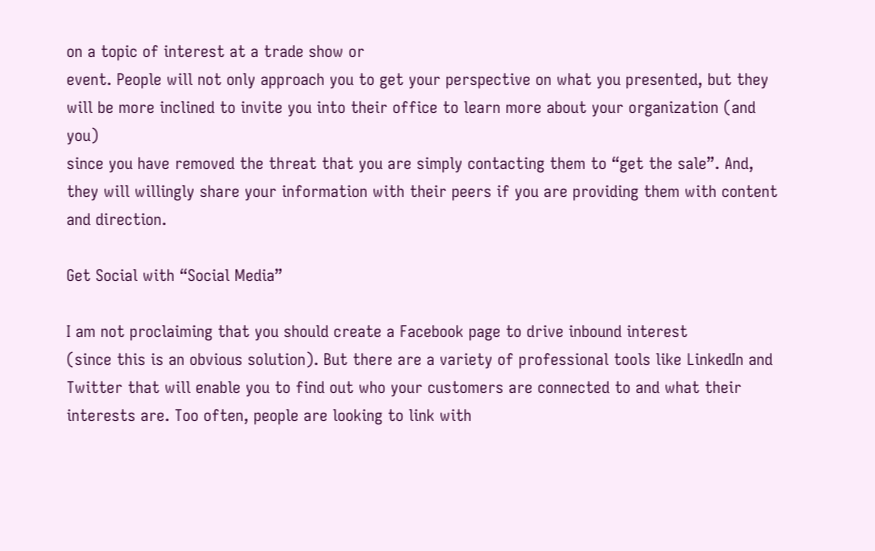on a topic of interest at a trade show or
event. People will not only approach you to get your perspective on what you presented, but they
will be more inclined to invite you into their office to learn more about your organization (and you)
since you have removed the threat that you are simply contacting them to “get the sale”. And,
they will willingly share your information with their peers if you are providing them with content
and direction.

Get Social with “Social Media”

I am not proclaiming that you should create a Facebook page to drive inbound interest
(since this is an obvious solution). But there are a variety of professional tools like LinkedIn and
Twitter that will enable you to find out who your customers are connected to and what their
interests are. Too often, people are looking to link with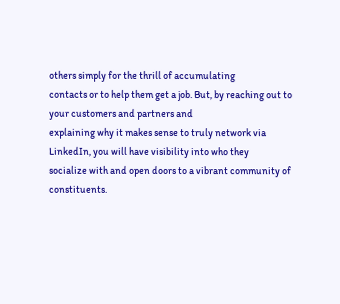others simply for the thrill of accumulating
contacts or to help them get a job. But, by reaching out to your customers and partners and
explaining why it makes sense to truly network via LinkedIn, you will have visibility into who they
socialize with and open doors to a vibrant community of constituents.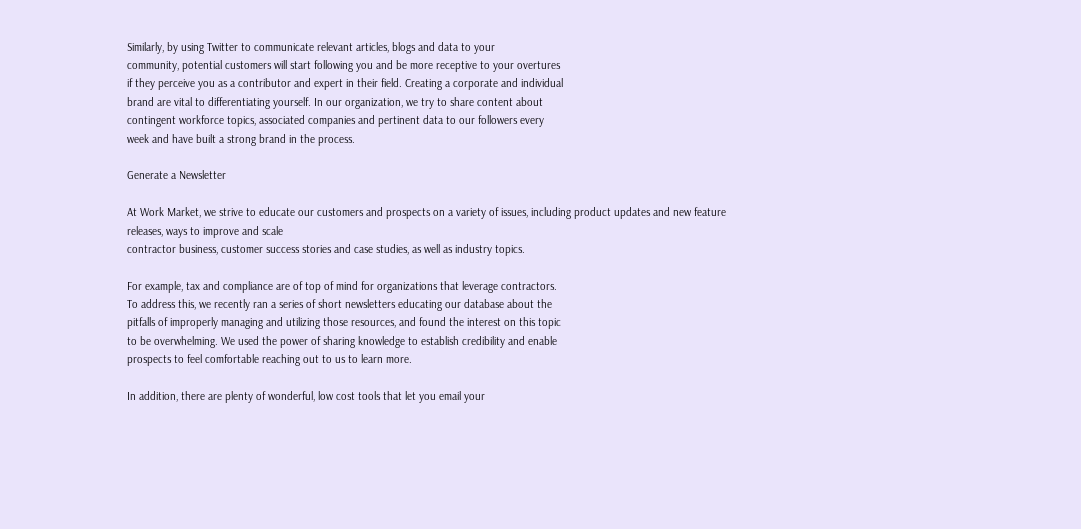Similarly, by using Twitter to communicate relevant articles, blogs and data to your
community, potential customers will start following you and be more receptive to your overtures
if they perceive you as a contributor and expert in their field. Creating a corporate and individual
brand are vital to differentiating yourself. In our organization, we try to share content about
contingent workforce topics, associated companies and pertinent data to our followers every
week and have built a strong brand in the process.

Generate a Newsletter

At Work Market, we strive to educate our customers and prospects on a variety of issues, including product updates and new feature releases, ways to improve and scale
contractor business, customer success stories and case studies, as well as industry topics.

For example, tax and compliance are of top of mind for organizations that leverage contractors.
To address this, we recently ran a series of short newsletters educating our database about the
pitfalls of improperly managing and utilizing those resources, and found the interest on this topic
to be overwhelming. We used the power of sharing knowledge to establish credibility and enable
prospects to feel comfortable reaching out to us to learn more.

In addition, there are plenty of wonderful, low cost tools that let you email your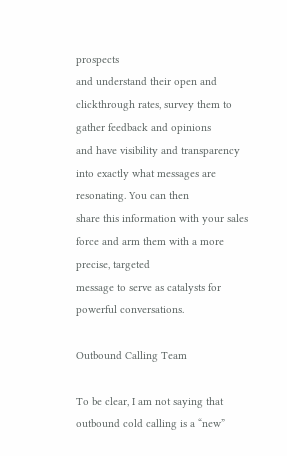prospects
and understand their open and clickthrough rates, survey them to gather feedback and opinions
and have visibility and transparency into exactly what messages are resonating. You can then
share this information with your sales force and arm them with a more precise, targeted
message to serve as catalysts for powerful conversations.

Outbound Calling Team

To be clear, I am not saying that outbound cold calling is a “new”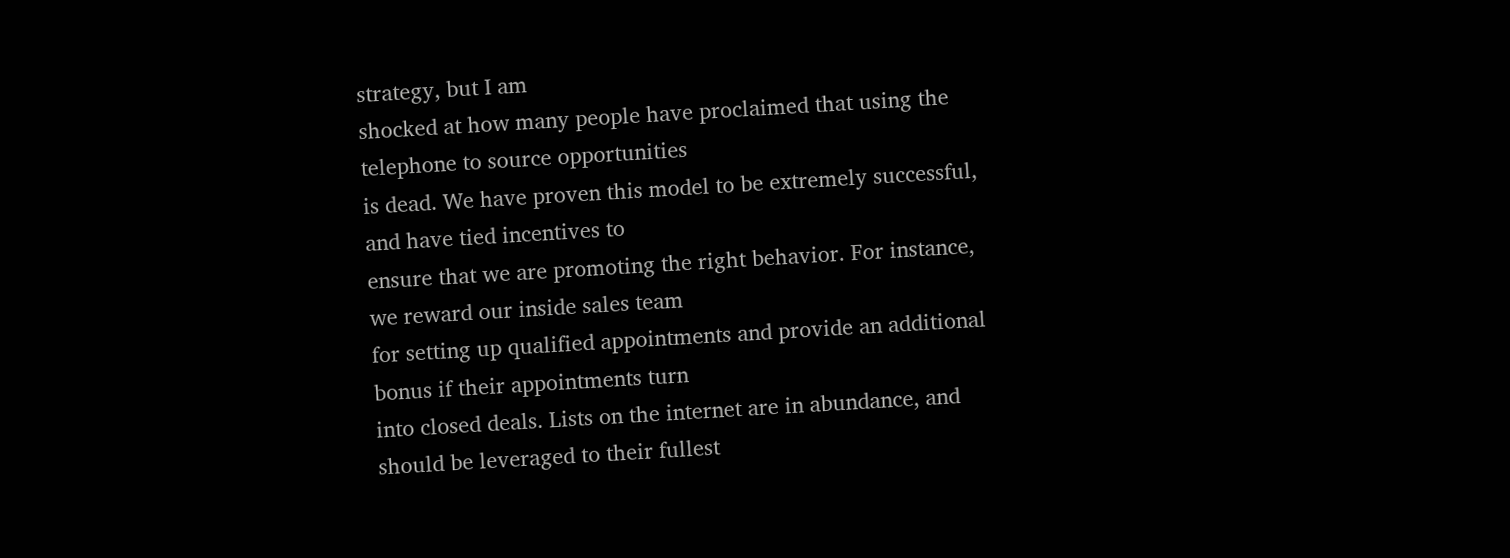strategy, but I am
shocked at how many people have proclaimed that using the telephone to source opportunities
is dead. We have proven this model to be extremely successful, and have tied incentives to
ensure that we are promoting the right behavior. For instance, we reward our inside sales team
for setting up qualified appointments and provide an additional bonus if their appointments turn
into closed deals. Lists on the internet are in abundance, and should be leveraged to their fullest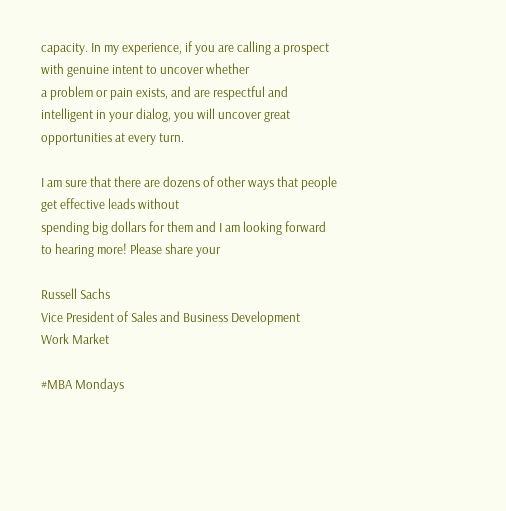capacity. In my experience, if you are calling a prospect with genuine intent to uncover whether
a problem or pain exists, and are respectful and intelligent in your dialog, you will uncover great
opportunities at every turn.

I am sure that there are dozens of other ways that people get effective leads without
spending big dollars for them and I am looking forward to hearing more! Please share your

Russell Sachs
Vice President of Sales and Business Development
Work Market

#MBA Mondays